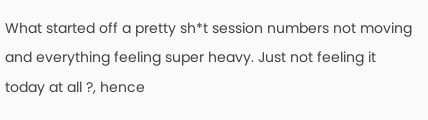What started off a pretty sh*t session numbers not moving and everything feeling super heavy. Just not feeling it today at all ?, hence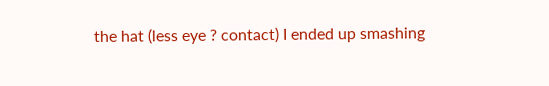the hat (less eye ? contact) I ended up smashing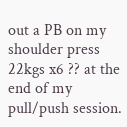out a PB on my shoulder press 22kgs x6 ?? at the end of my pull/push session.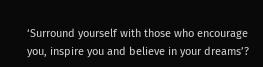‘Surround yourself with those who encourage you, inspire you and believe in your dreams’?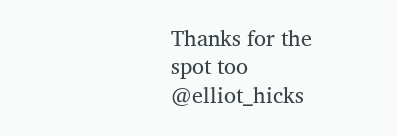Thanks for the spot too @elliot_hicks